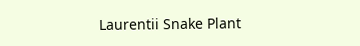Laurentii Snake Plant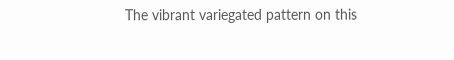The vibrant variegated pattern on this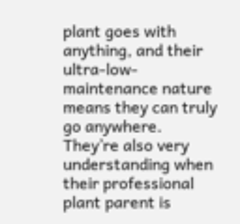plant goes with anything, and their ultra-low-maintenance nature means they can truly go anywhere. They’re also very understanding when their professional plant parent is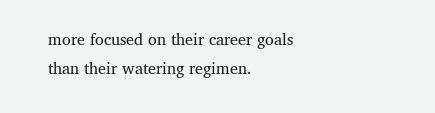more focused on their career goals than their watering regimen.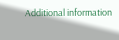Additional information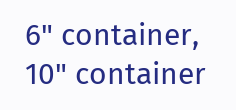6" container, 10" container